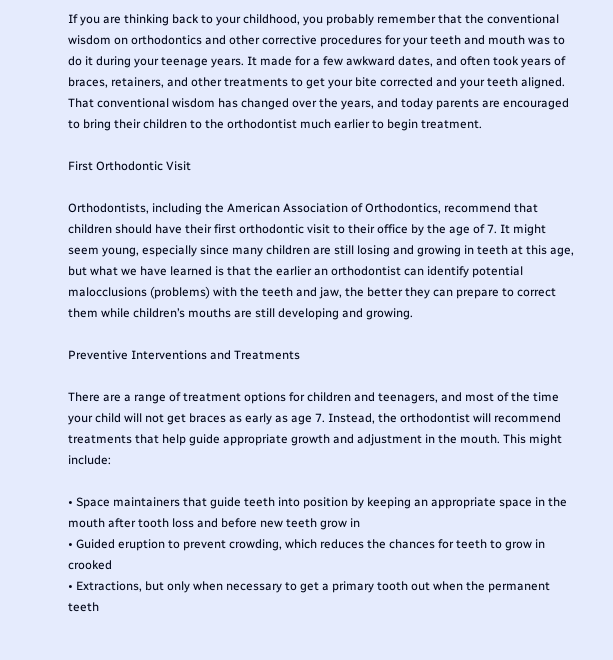If you are thinking back to your childhood, you probably remember that the conventional wisdom on orthodontics and other corrective procedures for your teeth and mouth was to do it during your teenage years. It made for a few awkward dates, and often took years of braces, retainers, and other treatments to get your bite corrected and your teeth aligned. That conventional wisdom has changed over the years, and today parents are encouraged to bring their children to the orthodontist much earlier to begin treatment.

First Orthodontic Visit

Orthodontists, including the American Association of Orthodontics, recommend that children should have their first orthodontic visit to their office by the age of 7. It might seem young, especially since many children are still losing and growing in teeth at this age, but what we have learned is that the earlier an orthodontist can identify potential malocclusions (problems) with the teeth and jaw, the better they can prepare to correct them while children’s mouths are still developing and growing.

Preventive Interventions and Treatments

There are a range of treatment options for children and teenagers, and most of the time your child will not get braces as early as age 7. Instead, the orthodontist will recommend treatments that help guide appropriate growth and adjustment in the mouth. This might include:

• Space maintainers that guide teeth into position by keeping an appropriate space in the mouth after tooth loss and before new teeth grow in
• Guided eruption to prevent crowding, which reduces the chances for teeth to grow in crooked
• Extractions, but only when necessary to get a primary tooth out when the permanent teeth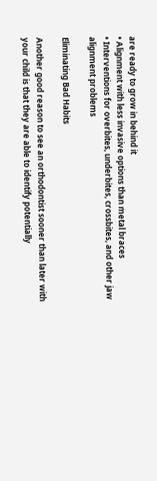are ready to grow in behind it
• Alignment with less invasive options than metal braces
• Interventions for overbites, underbites, crossbites, and other jaw alignment problems

Eliminating Bad Habits

Another good reason to see an orthodontist sooner than later with your child is that they are able to identify potentially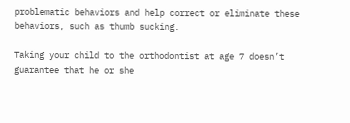problematic behaviors and help correct or eliminate these behaviors, such as thumb sucking.

Taking your child to the orthodontist at age 7 doesn’t guarantee that he or she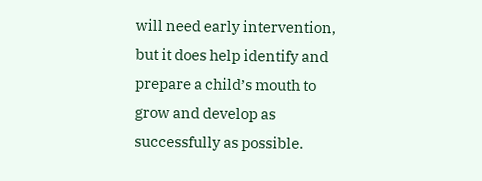will need early intervention, but it does help identify and prepare a child’s mouth to grow and develop as successfully as possible.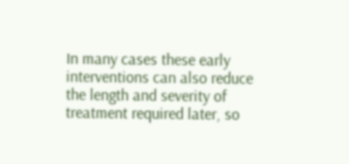In many cases these early interventions can also reduce the length and severity of treatment required later, so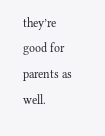they’re good for parents as well.